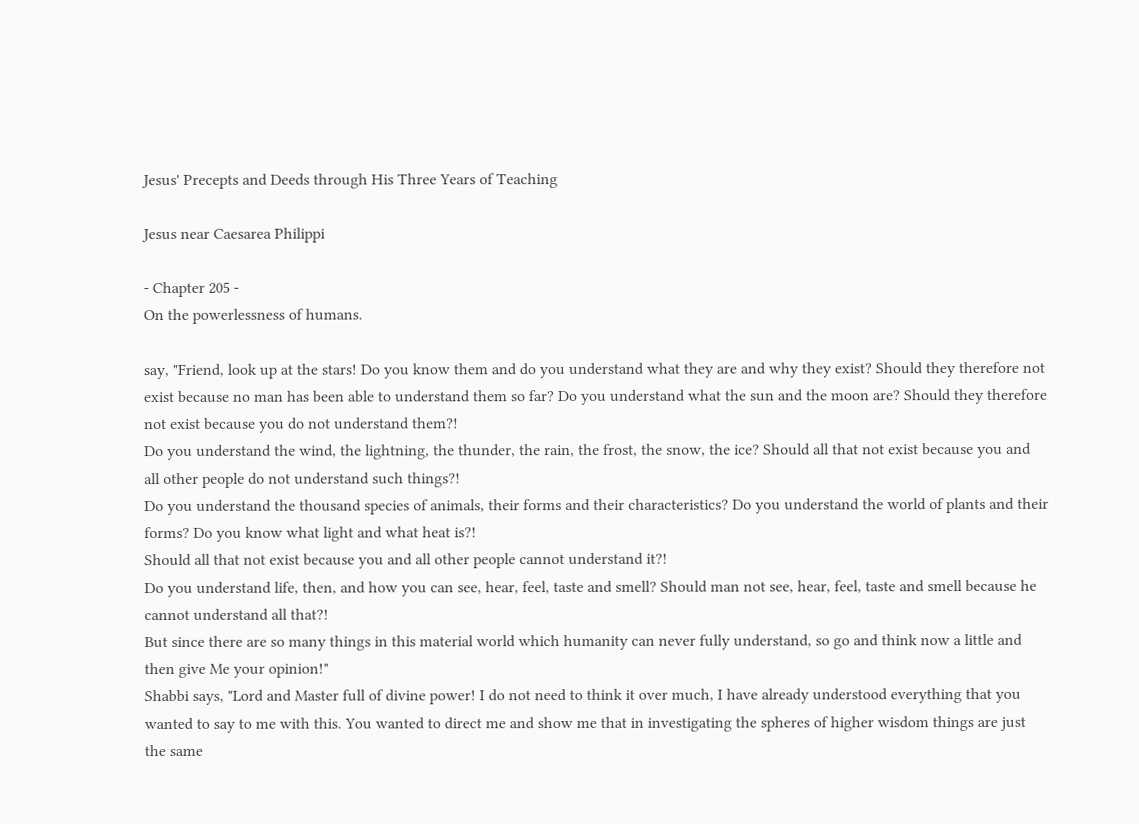Jesus' Precepts and Deeds through His Three Years of Teaching

Jesus near Caesarea Philippi

- Chapter 205 -
On the powerlessness of humans.

say, "Friend, look up at the stars! Do you know them and do you understand what they are and why they exist? Should they therefore not exist because no man has been able to understand them so far? Do you understand what the sun and the moon are? Should they therefore not exist because you do not understand them?!
Do you understand the wind, the lightning, the thunder, the rain, the frost, the snow, the ice? Should all that not exist because you and all other people do not understand such things?!
Do you understand the thousand species of animals, their forms and their characteristics? Do you understand the world of plants and their forms? Do you know what light and what heat is?!
Should all that not exist because you and all other people cannot understand it?!
Do you understand life, then, and how you can see, hear, feel, taste and smell? Should man not see, hear, feel, taste and smell because he cannot understand all that?!
But since there are so many things in this material world which humanity can never fully understand, so go and think now a little and then give Me your opinion!"
Shabbi says, "Lord and Master full of divine power! I do not need to think it over much, I have already understood everything that you wanted to say to me with this. You wanted to direct me and show me that in investigating the spheres of higher wisdom things are just the same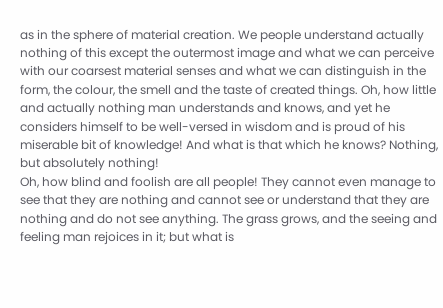as in the sphere of material creation. We people understand actually nothing of this except the outermost image and what we can perceive with our coarsest material senses and what we can distinguish in the form, the colour, the smell and the taste of created things. Oh, how little and actually nothing man understands and knows, and yet he considers himself to be well-versed in wisdom and is proud of his miserable bit of knowledge! And what is that which he knows? Nothing, but absolutely nothing!
Oh, how blind and foolish are all people! They cannot even manage to see that they are nothing and cannot see or understand that they are nothing and do not see anything. The grass grows, and the seeing and feeling man rejoices in it; but what is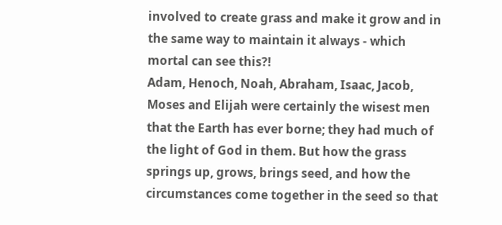involved to create grass and make it grow and in the same way to maintain it always - which mortal can see this?!
Adam, Henoch, Noah, Abraham, Isaac, Jacob, Moses and Elijah were certainly the wisest men that the Earth has ever borne; they had much of the light of God in them. But how the grass springs up, grows, brings seed, and how the circumstances come together in the seed so that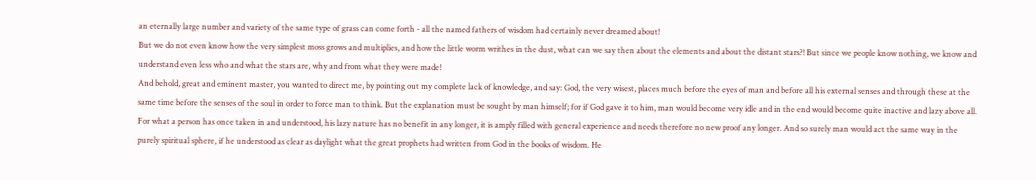an eternally large number and variety of the same type of grass can come forth - all the named fathers of wisdom had certainly never dreamed about!
But we do not even know how the very simplest moss grows and multiplies, and how the little worm writhes in the dust, what can we say then about the elements and about the distant stars?! But since we people know nothing, we know and understand even less who and what the stars are, why and from what they were made!
And behold, great and eminent master, you wanted to direct me, by pointing out my complete lack of knowledge, and say: God, the very wisest, places much before the eyes of man and before all his external senses and through these at the same time before the senses of the soul in order to force man to think. But the explanation must be sought by man himself; for if God gave it to him, man would become very idle and in the end would become quite inactive and lazy above all.
For what a person has once taken in and understood, his lazy nature has no benefit in any longer, it is amply filled with general experience and needs therefore no new proof any longer. And so surely man would act the same way in the purely spiritual sphere, if he understood as clear as daylight what the great prophets had written from God in the books of wisdom. He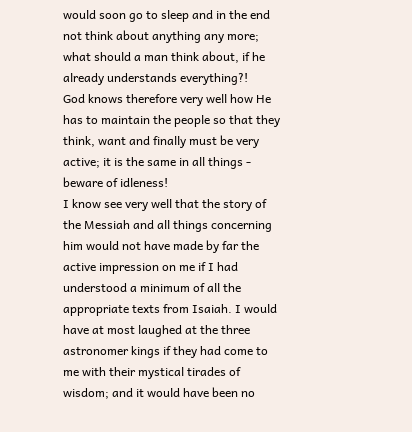would soon go to sleep and in the end not think about anything any more; what should a man think about, if he already understands everything?!
God knows therefore very well how He has to maintain the people so that they think, want and finally must be very active; it is the same in all things - beware of idleness!
I know see very well that the story of the Messiah and all things concerning him would not have made by far the active impression on me if I had understood a minimum of all the appropriate texts from Isaiah. I would have at most laughed at the three astronomer kings if they had come to me with their mystical tirades of wisdom; and it would have been no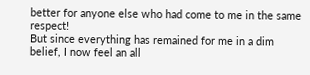better for anyone else who had come to me in the same respect!
But since everything has remained for me in a dim belief, I now feel an all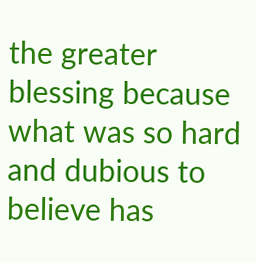the greater blessing because what was so hard and dubious to believe has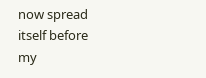now spread itself before my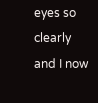eyes so clearly and I now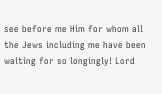see before me Him for whom all the Jews including me have been waiting for so longingly! Lord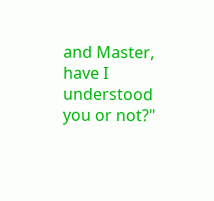and Master, have I understood you or not?"